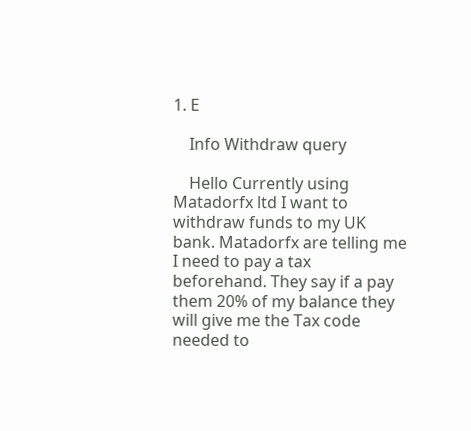1. E

    Info Withdraw query

    Hello Currently using Matadorfx ltd I want to withdraw funds to my UK bank. Matadorfx are telling me I need to pay a tax beforehand. They say if a pay them 20% of my balance they will give me the Tax code needed to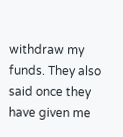withdraw my funds. They also said once they have given me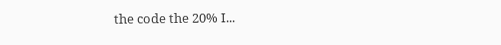the code the 20% I...